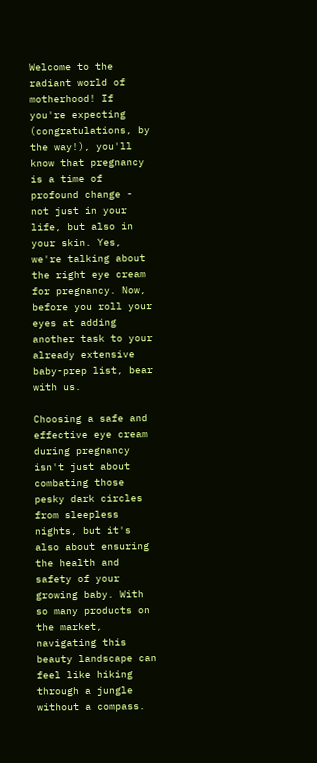Welcome to the radiant world of motherhood! If you're expecting (congratulations, by the way!), you'll know that pregnancy is a time of profound change - not just in your life, but also in your skin. Yes, we're talking about the right eye cream for pregnancy. Now, before you roll your eyes at adding another task to your already extensive baby-prep list, bear with us.

Choosing a safe and effective eye cream during pregnancy isn't just about combating those pesky dark circles from sleepless nights, but it's also about ensuring the health and safety of your growing baby. With so many products on the market, navigating this beauty landscape can feel like hiking through a jungle without a compass.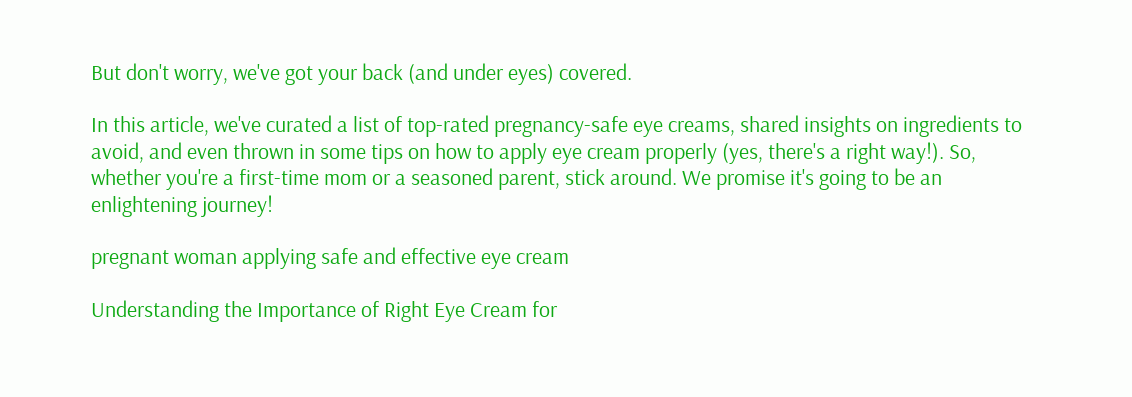But don't worry, we've got your back (and under eyes) covered.

In this article, we've curated a list of top-rated pregnancy-safe eye creams, shared insights on ingredients to avoid, and even thrown in some tips on how to apply eye cream properly (yes, there's a right way!). So, whether you're a first-time mom or a seasoned parent, stick around. We promise it's going to be an enlightening journey!

pregnant woman applying safe and effective eye cream

Understanding the Importance of Right Eye Cream for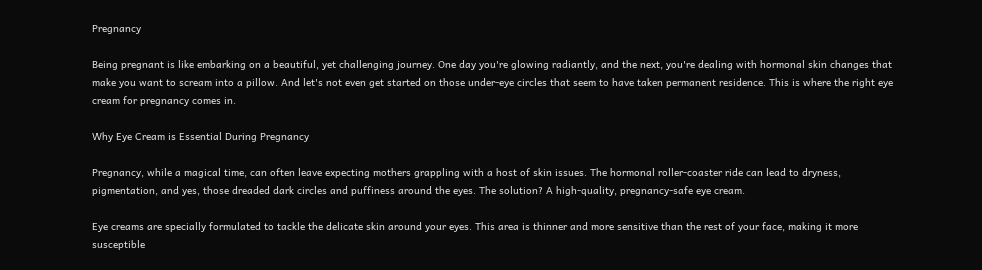Pregnancy

Being pregnant is like embarking on a beautiful, yet challenging journey. One day you're glowing radiantly, and the next, you're dealing with hormonal skin changes that make you want to scream into a pillow. And let's not even get started on those under-eye circles that seem to have taken permanent residence. This is where the right eye cream for pregnancy comes in.

Why Eye Cream is Essential During Pregnancy

Pregnancy, while a magical time, can often leave expecting mothers grappling with a host of skin issues. The hormonal roller-coaster ride can lead to dryness, pigmentation, and yes, those dreaded dark circles and puffiness around the eyes. The solution? A high-quality, pregnancy-safe eye cream.

Eye creams are specially formulated to tackle the delicate skin around your eyes. This area is thinner and more sensitive than the rest of your face, making it more susceptible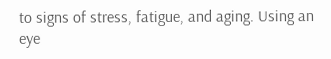to signs of stress, fatigue, and aging. Using an eye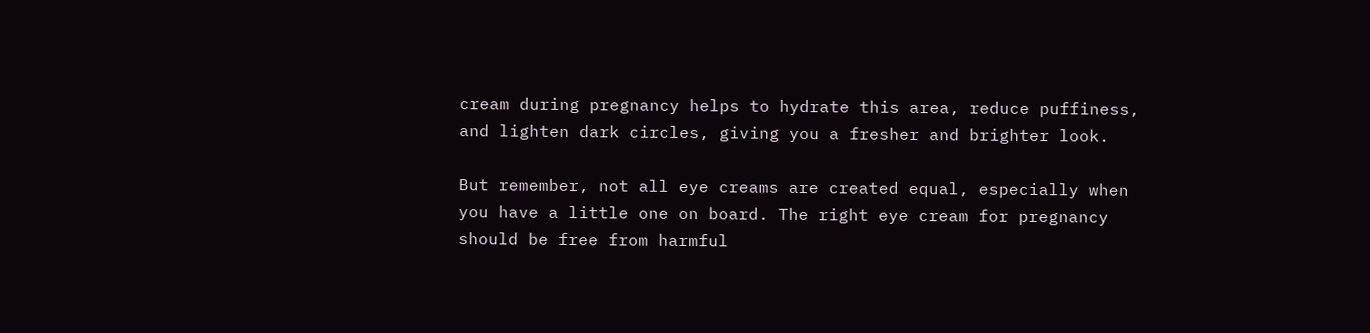cream during pregnancy helps to hydrate this area, reduce puffiness, and lighten dark circles, giving you a fresher and brighter look.

But remember, not all eye creams are created equal, especially when you have a little one on board. The right eye cream for pregnancy should be free from harmful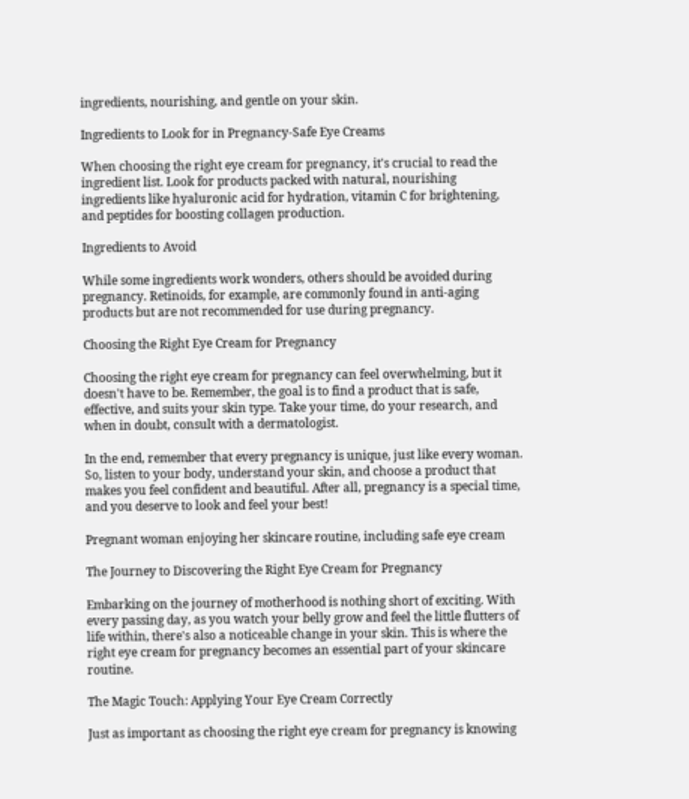ingredients, nourishing, and gentle on your skin.

Ingredients to Look for in Pregnancy-Safe Eye Creams

When choosing the right eye cream for pregnancy, it's crucial to read the ingredient list. Look for products packed with natural, nourishing ingredients like hyaluronic acid for hydration, vitamin C for brightening, and peptides for boosting collagen production.

Ingredients to Avoid

While some ingredients work wonders, others should be avoided during pregnancy. Retinoids, for example, are commonly found in anti-aging products but are not recommended for use during pregnancy.

Choosing the Right Eye Cream for Pregnancy

Choosing the right eye cream for pregnancy can feel overwhelming, but it doesn't have to be. Remember, the goal is to find a product that is safe, effective, and suits your skin type. Take your time, do your research, and when in doubt, consult with a dermatologist.

In the end, remember that every pregnancy is unique, just like every woman. So, listen to your body, understand your skin, and choose a product that makes you feel confident and beautiful. After all, pregnancy is a special time, and you deserve to look and feel your best!

Pregnant woman enjoying her skincare routine, including safe eye cream

The Journey to Discovering the Right Eye Cream for Pregnancy

Embarking on the journey of motherhood is nothing short of exciting. With every passing day, as you watch your belly grow and feel the little flutters of life within, there's also a noticeable change in your skin. This is where the right eye cream for pregnancy becomes an essential part of your skincare routine.

The Magic Touch: Applying Your Eye Cream Correctly

Just as important as choosing the right eye cream for pregnancy is knowing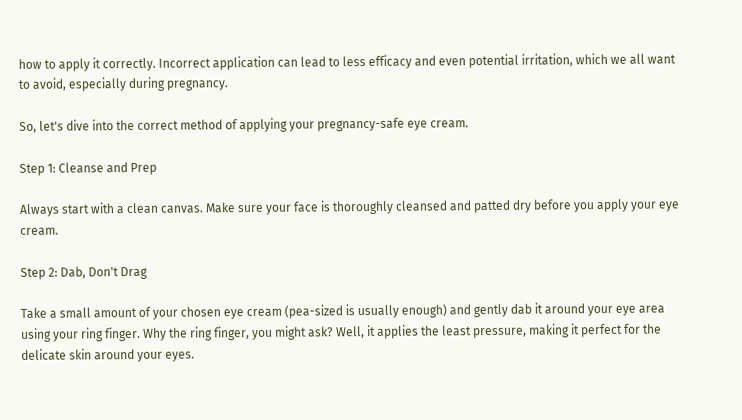how to apply it correctly. Incorrect application can lead to less efficacy and even potential irritation, which we all want to avoid, especially during pregnancy.

So, let's dive into the correct method of applying your pregnancy-safe eye cream.

Step 1: Cleanse and Prep

Always start with a clean canvas. Make sure your face is thoroughly cleansed and patted dry before you apply your eye cream.

Step 2: Dab, Don't Drag

Take a small amount of your chosen eye cream (pea-sized is usually enough) and gently dab it around your eye area using your ring finger. Why the ring finger, you might ask? Well, it applies the least pressure, making it perfect for the delicate skin around your eyes.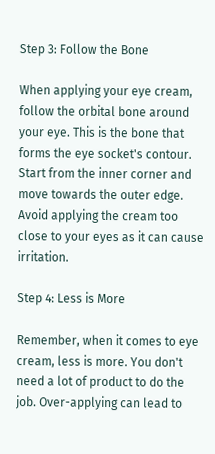Step 3: Follow the Bone

When applying your eye cream, follow the orbital bone around your eye. This is the bone that forms the eye socket's contour. Start from the inner corner and move towards the outer edge. Avoid applying the cream too close to your eyes as it can cause irritation.

Step 4: Less is More

Remember, when it comes to eye cream, less is more. You don't need a lot of product to do the job. Over-applying can lead to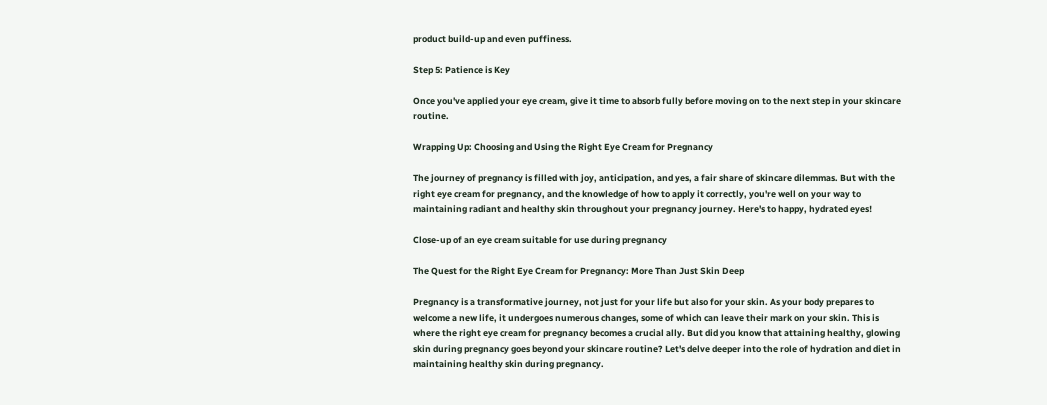product build-up and even puffiness.

Step 5: Patience is Key

Once you've applied your eye cream, give it time to absorb fully before moving on to the next step in your skincare routine.

Wrapping Up: Choosing and Using the Right Eye Cream for Pregnancy

The journey of pregnancy is filled with joy, anticipation, and yes, a fair share of skincare dilemmas. But with the right eye cream for pregnancy, and the knowledge of how to apply it correctly, you're well on your way to maintaining radiant and healthy skin throughout your pregnancy journey. Here's to happy, hydrated eyes!

Close-up of an eye cream suitable for use during pregnancy

The Quest for the Right Eye Cream for Pregnancy: More Than Just Skin Deep

Pregnancy is a transformative journey, not just for your life but also for your skin. As your body prepares to welcome a new life, it undergoes numerous changes, some of which can leave their mark on your skin. This is where the right eye cream for pregnancy becomes a crucial ally. But did you know that attaining healthy, glowing skin during pregnancy goes beyond your skincare routine? Let's delve deeper into the role of hydration and diet in maintaining healthy skin during pregnancy.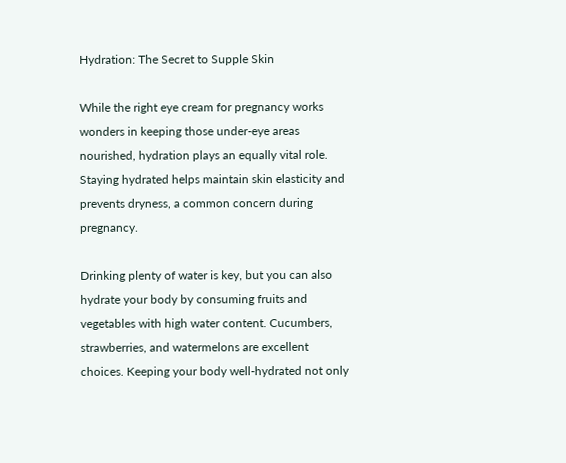Hydration: The Secret to Supple Skin

While the right eye cream for pregnancy works wonders in keeping those under-eye areas nourished, hydration plays an equally vital role. Staying hydrated helps maintain skin elasticity and prevents dryness, a common concern during pregnancy.

Drinking plenty of water is key, but you can also hydrate your body by consuming fruits and vegetables with high water content. Cucumbers, strawberries, and watermelons are excellent choices. Keeping your body well-hydrated not only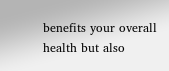benefits your overall health but also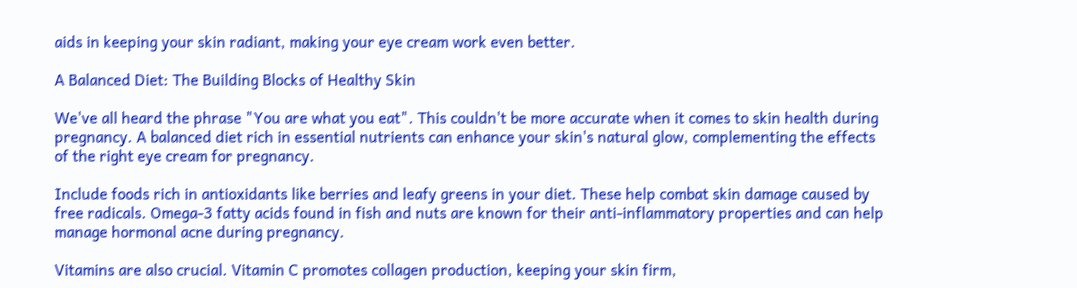aids in keeping your skin radiant, making your eye cream work even better.

A Balanced Diet: The Building Blocks of Healthy Skin

We've all heard the phrase "You are what you eat". This couldn't be more accurate when it comes to skin health during pregnancy. A balanced diet rich in essential nutrients can enhance your skin's natural glow, complementing the effects of the right eye cream for pregnancy.

Include foods rich in antioxidants like berries and leafy greens in your diet. These help combat skin damage caused by free radicals. Omega-3 fatty acids found in fish and nuts are known for their anti-inflammatory properties and can help manage hormonal acne during pregnancy.

Vitamins are also crucial. Vitamin C promotes collagen production, keeping your skin firm,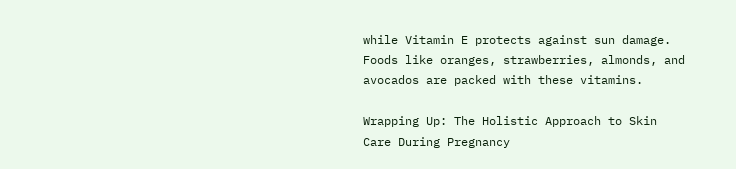while Vitamin E protects against sun damage. Foods like oranges, strawberries, almonds, and avocados are packed with these vitamins.

Wrapping Up: The Holistic Approach to Skin Care During Pregnancy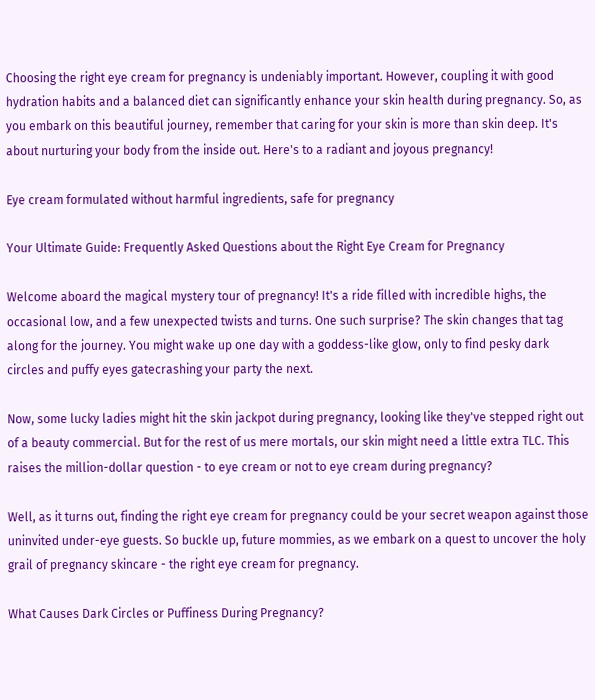Choosing the right eye cream for pregnancy is undeniably important. However, coupling it with good hydration habits and a balanced diet can significantly enhance your skin health during pregnancy. So, as you embark on this beautiful journey, remember that caring for your skin is more than skin deep. It's about nurturing your body from the inside out. Here's to a radiant and joyous pregnancy!

Eye cream formulated without harmful ingredients, safe for pregnancy

Your Ultimate Guide: Frequently Asked Questions about the Right Eye Cream for Pregnancy

Welcome aboard the magical mystery tour of pregnancy! It's a ride filled with incredible highs, the occasional low, and a few unexpected twists and turns. One such surprise? The skin changes that tag along for the journey. You might wake up one day with a goddess-like glow, only to find pesky dark circles and puffy eyes gatecrashing your party the next.

Now, some lucky ladies might hit the skin jackpot during pregnancy, looking like they've stepped right out of a beauty commercial. But for the rest of us mere mortals, our skin might need a little extra TLC. This raises the million-dollar question - to eye cream or not to eye cream during pregnancy?

Well, as it turns out, finding the right eye cream for pregnancy could be your secret weapon against those uninvited under-eye guests. So buckle up, future mommies, as we embark on a quest to uncover the holy grail of pregnancy skincare - the right eye cream for pregnancy.

What Causes Dark Circles or Puffiness During Pregnancy?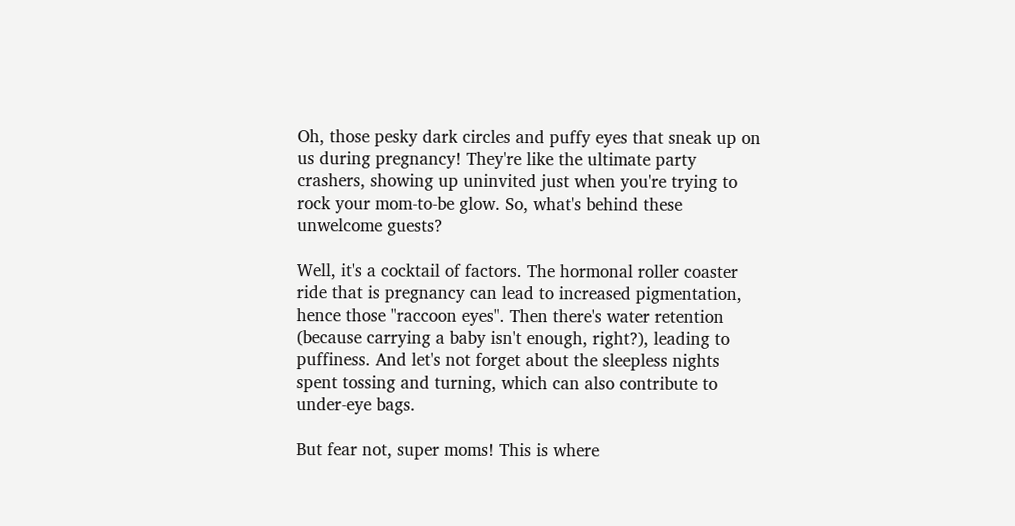Oh, those pesky dark circles and puffy eyes that sneak up on us during pregnancy! They're like the ultimate party crashers, showing up uninvited just when you're trying to rock your mom-to-be glow. So, what's behind these unwelcome guests?

Well, it's a cocktail of factors. The hormonal roller coaster ride that is pregnancy can lead to increased pigmentation, hence those "raccoon eyes". Then there's water retention (because carrying a baby isn't enough, right?), leading to puffiness. And let's not forget about the sleepless nights spent tossing and turning, which can also contribute to under-eye bags.

But fear not, super moms! This is where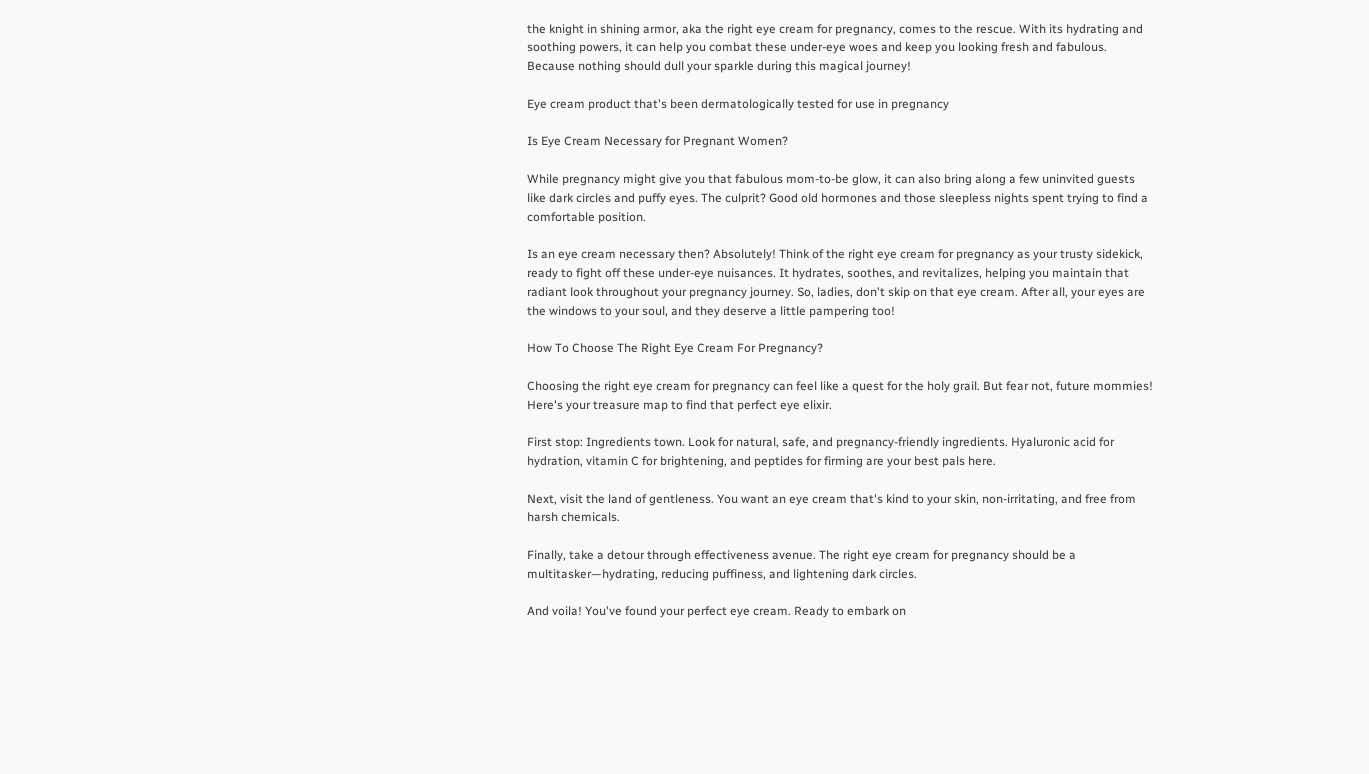the knight in shining armor, aka the right eye cream for pregnancy, comes to the rescue. With its hydrating and soothing powers, it can help you combat these under-eye woes and keep you looking fresh and fabulous. Because nothing should dull your sparkle during this magical journey!

Eye cream product that's been dermatologically tested for use in pregnancy

Is Eye Cream Necessary for Pregnant Women?

While pregnancy might give you that fabulous mom-to-be glow, it can also bring along a few uninvited guests like dark circles and puffy eyes. The culprit? Good old hormones and those sleepless nights spent trying to find a comfortable position.

Is an eye cream necessary then? Absolutely! Think of the right eye cream for pregnancy as your trusty sidekick, ready to fight off these under-eye nuisances. It hydrates, soothes, and revitalizes, helping you maintain that radiant look throughout your pregnancy journey. So, ladies, don't skip on that eye cream. After all, your eyes are the windows to your soul, and they deserve a little pampering too!

How To Choose The Right Eye Cream For Pregnancy?

Choosing the right eye cream for pregnancy can feel like a quest for the holy grail. But fear not, future mommies! Here's your treasure map to find that perfect eye elixir.

First stop: Ingredients town. Look for natural, safe, and pregnancy-friendly ingredients. Hyaluronic acid for hydration, vitamin C for brightening, and peptides for firming are your best pals here.

Next, visit the land of gentleness. You want an eye cream that's kind to your skin, non-irritating, and free from harsh chemicals.

Finally, take a detour through effectiveness avenue. The right eye cream for pregnancy should be a multitasker—hydrating, reducing puffiness, and lightening dark circles.

And voila! You've found your perfect eye cream. Ready to embark on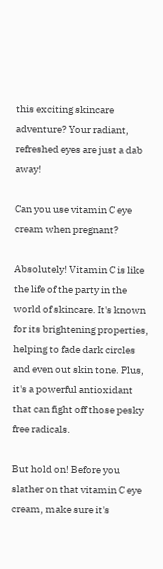this exciting skincare adventure? Your radiant, refreshed eyes are just a dab away!

Can you use vitamin C eye cream when pregnant?

Absolutely! Vitamin C is like the life of the party in the world of skincare. It's known for its brightening properties, helping to fade dark circles and even out skin tone. Plus, it's a powerful antioxidant that can fight off those pesky free radicals.

But hold on! Before you slather on that vitamin C eye cream, make sure it's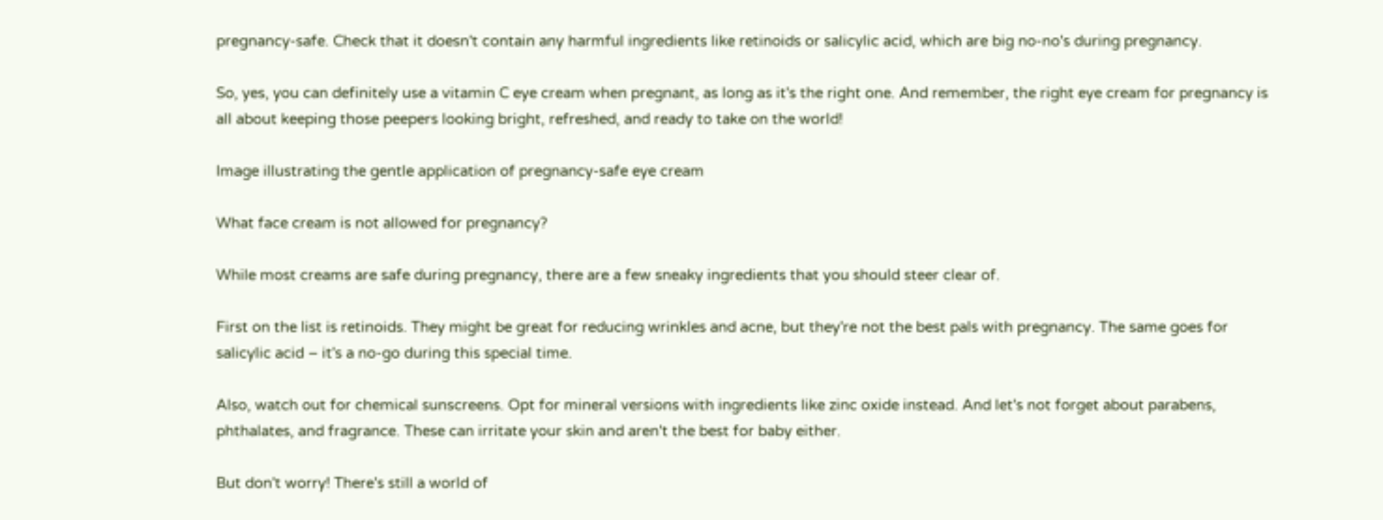pregnancy-safe. Check that it doesn't contain any harmful ingredients like retinoids or salicylic acid, which are big no-no's during pregnancy.

So, yes, you can definitely use a vitamin C eye cream when pregnant, as long as it's the right one. And remember, the right eye cream for pregnancy is all about keeping those peepers looking bright, refreshed, and ready to take on the world!

Image illustrating the gentle application of pregnancy-safe eye cream

What face cream is not allowed for pregnancy?

While most creams are safe during pregnancy, there are a few sneaky ingredients that you should steer clear of.

First on the list is retinoids. They might be great for reducing wrinkles and acne, but they're not the best pals with pregnancy. The same goes for salicylic acid – it's a no-go during this special time.

Also, watch out for chemical sunscreens. Opt for mineral versions with ingredients like zinc oxide instead. And let's not forget about parabens, phthalates, and fragrance. These can irritate your skin and aren't the best for baby either.

But don't worry! There's still a world of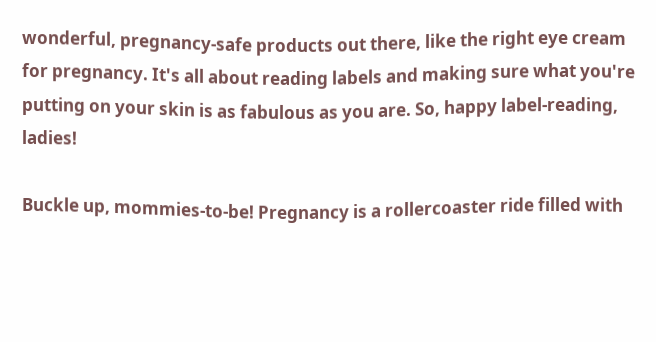wonderful, pregnancy-safe products out there, like the right eye cream for pregnancy. It's all about reading labels and making sure what you're putting on your skin is as fabulous as you are. So, happy label-reading, ladies!

Buckle up, mommies-to-be! Pregnancy is a rollercoaster ride filled with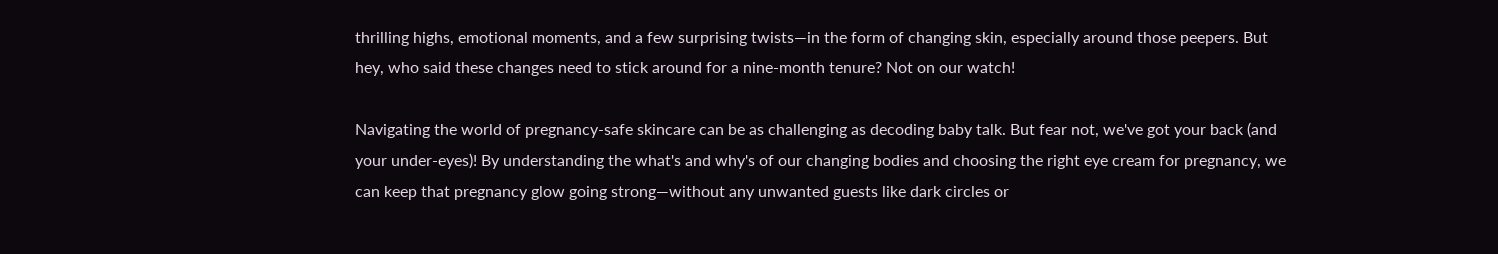thrilling highs, emotional moments, and a few surprising twists—in the form of changing skin, especially around those peepers. But hey, who said these changes need to stick around for a nine-month tenure? Not on our watch!

Navigating the world of pregnancy-safe skincare can be as challenging as decoding baby talk. But fear not, we've got your back (and your under-eyes)! By understanding the what's and why's of our changing bodies and choosing the right eye cream for pregnancy, we can keep that pregnancy glow going strong—without any unwanted guests like dark circles or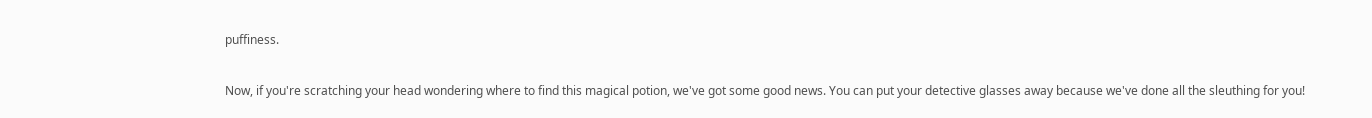puffiness.

Now, if you're scratching your head wondering where to find this magical potion, we've got some good news. You can put your detective glasses away because we've done all the sleuthing for you!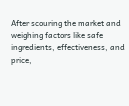After scouring the market and weighing factors like safe ingredients, effectiveness, and price,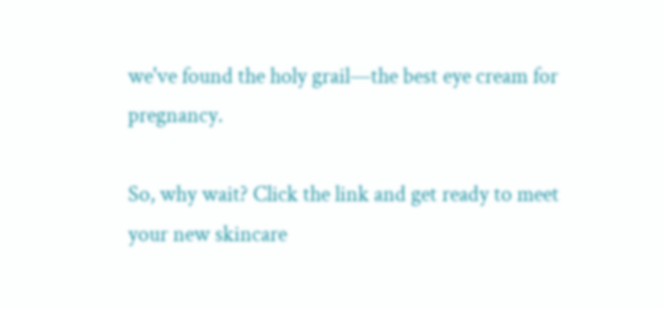we've found the holy grail—the best eye cream for pregnancy.

So, why wait? Click the link and get ready to meet your new skincare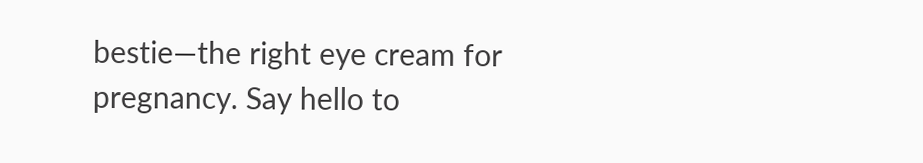bestie—the right eye cream for pregnancy. Say hello to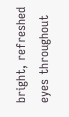bright, refreshed eyes throughout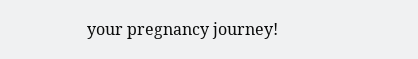your pregnancy journey!